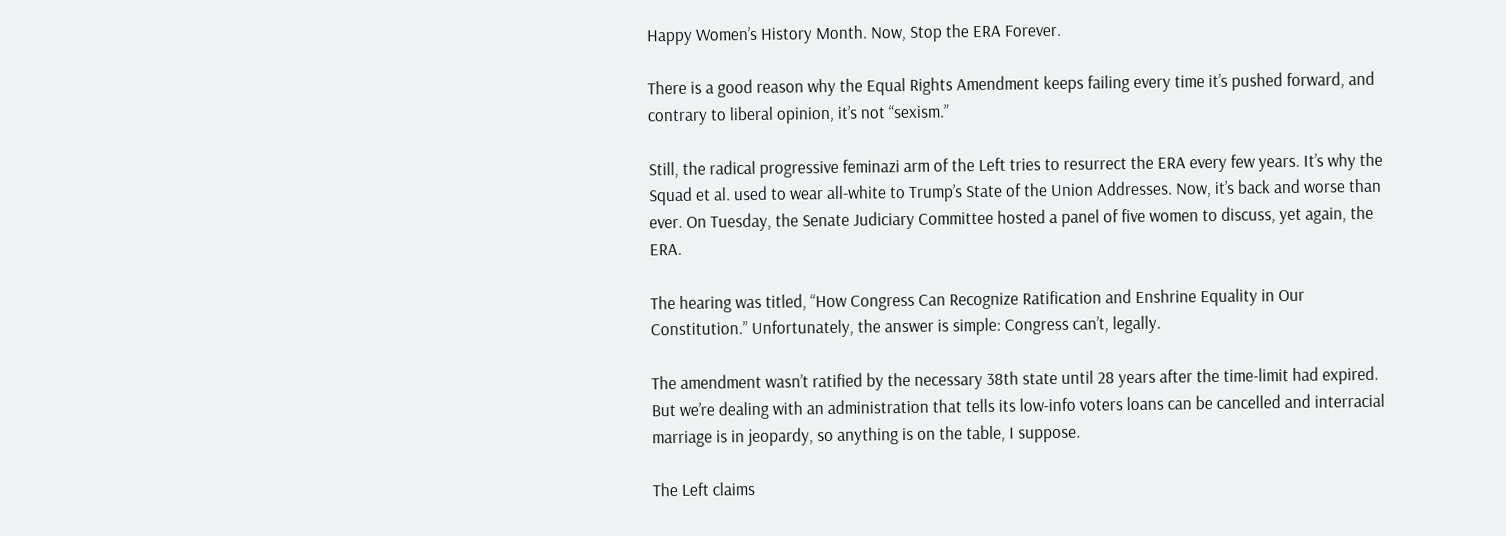Happy Women’s History Month. Now, Stop the ERA Forever.

There is a good reason why the Equal Rights Amendment keeps failing every time it’s pushed forward, and contrary to liberal opinion, it’s not “sexism.”

Still, the radical progressive feminazi arm of the Left tries to resurrect the ERA every few years. It’s why the Squad et al. used to wear all-white to Trump’s State of the Union Addresses. Now, it’s back and worse than ever. On Tuesday, the Senate Judiciary Committee hosted a panel of five women to discuss, yet again, the ERA.

The hearing was titled, “How Congress Can Recognize Ratification and Enshrine Equality in Our Constitution.” Unfortunately, the answer is simple: Congress can’t, legally.

The amendment wasn’t ratified by the necessary 38th state until 28 years after the time-limit had expired. But we’re dealing with an administration that tells its low-info voters loans can be cancelled and interracial marriage is in jeopardy, so anything is on the table, I suppose.

The Left claims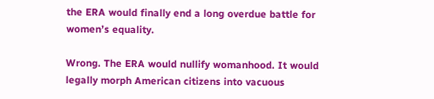the ERA would finally end a long overdue battle for women’s equality.

Wrong. The ERA would nullify womanhood. It would legally morph American citizens into vacuous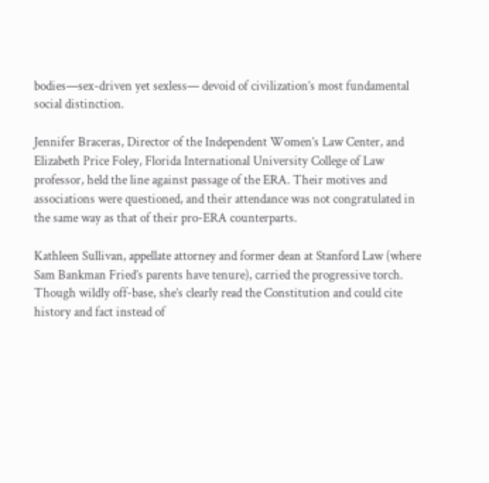bodies—sex-driven yet sexless— devoid of civilization’s most fundamental social distinction.

Jennifer Braceras, Director of the Independent Women’s Law Center, and Elizabeth Price Foley, Florida International University College of Law professor, held the line against passage of the ERA. Their motives and associations were questioned, and their attendance was not congratulated in the same way as that of their pro-ERA counterparts.

Kathleen Sullivan, appellate attorney and former dean at Stanford Law (where Sam Bankman Fried’s parents have tenure), carried the progressive torch. Though wildly off-base, she’s clearly read the Constitution and could cite history and fact instead of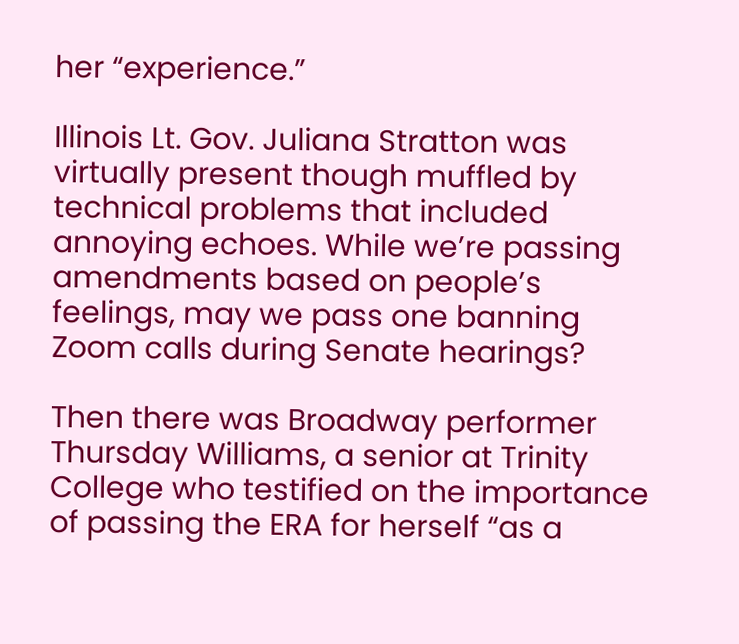her “experience.”

Illinois Lt. Gov. Juliana Stratton was virtually present though muffled by technical problems that included annoying echoes. While we’re passing amendments based on people’s feelings, may we pass one banning Zoom calls during Senate hearings?

Then there was Broadway performer Thursday Williams, a senior at Trinity College who testified on the importance of passing the ERA for herself “as a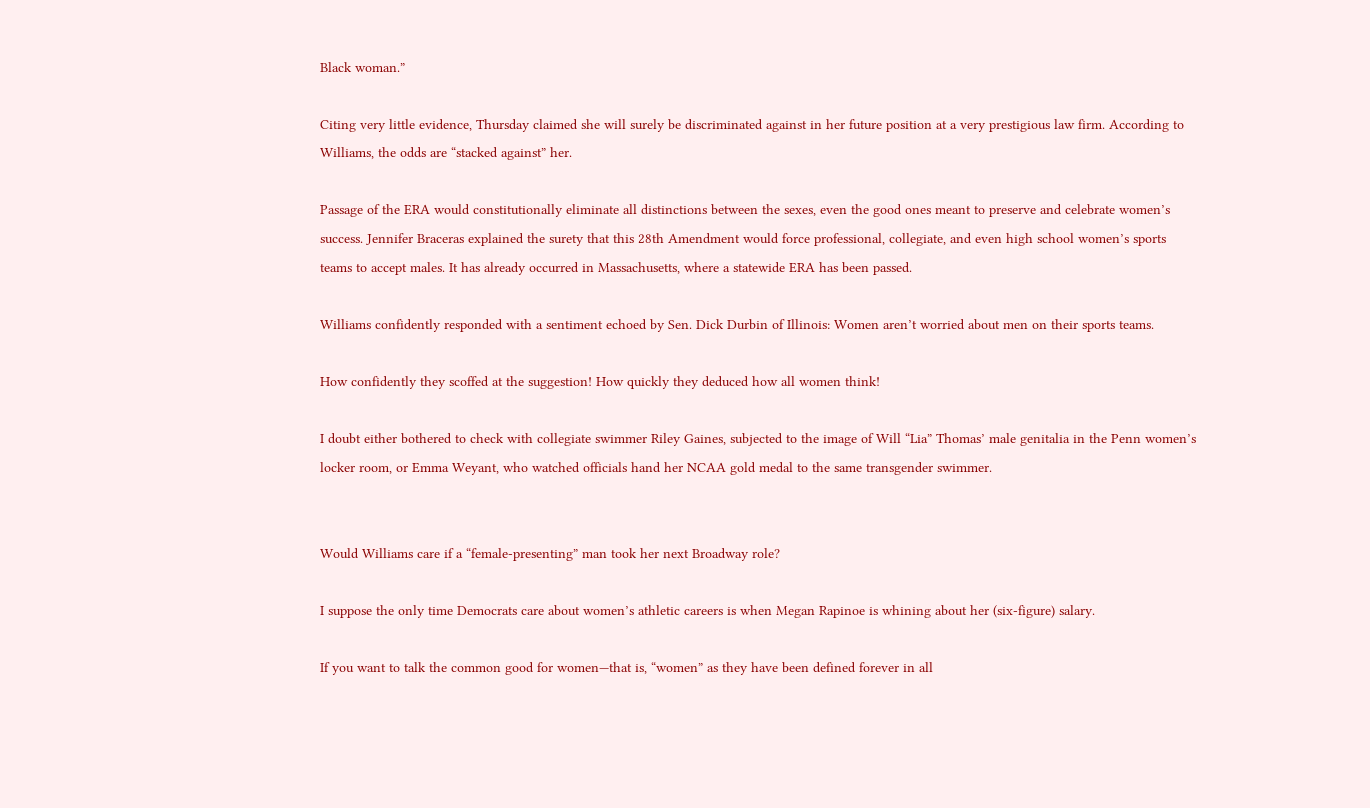Black woman.”

Citing very little evidence, Thursday claimed she will surely be discriminated against in her future position at a very prestigious law firm. According to Williams, the odds are “stacked against” her.

Passage of the ERA would constitutionally eliminate all distinctions between the sexes, even the good ones meant to preserve and celebrate women’s success. Jennifer Braceras explained the surety that this 28th Amendment would force professional, collegiate, and even high school women’s sports teams to accept males. It has already occurred in Massachusetts, where a statewide ERA has been passed.

Williams confidently responded with a sentiment echoed by Sen. Dick Durbin of Illinois: Women aren’t worried about men on their sports teams.

How confidently they scoffed at the suggestion! How quickly they deduced how all women think!

I doubt either bothered to check with collegiate swimmer Riley Gaines, subjected to the image of Will “Lia” Thomas’ male genitalia in the Penn women’s locker room, or Emma Weyant, who watched officials hand her NCAA gold medal to the same transgender swimmer.


Would Williams care if a “female-presenting” man took her next Broadway role?

I suppose the only time Democrats care about women’s athletic careers is when Megan Rapinoe is whining about her (six-figure) salary.

If you want to talk the common good for women—that is, “women” as they have been defined forever in all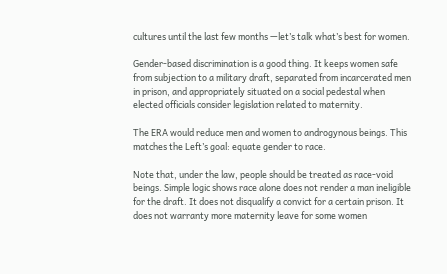cultures until the last few months —let’s talk what’s best for women.

Gender-based discrimination is a good thing. It keeps women safe from subjection to a military draft, separated from incarcerated men in prison, and appropriately situated on a social pedestal when elected officials consider legislation related to maternity.

The ERA would reduce men and women to androgynous beings. This matches the Left’s goal: equate gender to race.

Note that, under the law, people should be treated as race-void beings. Simple logic shows race alone does not render a man ineligible for the draft. It does not disqualify a convict for a certain prison. It does not warranty more maternity leave for some women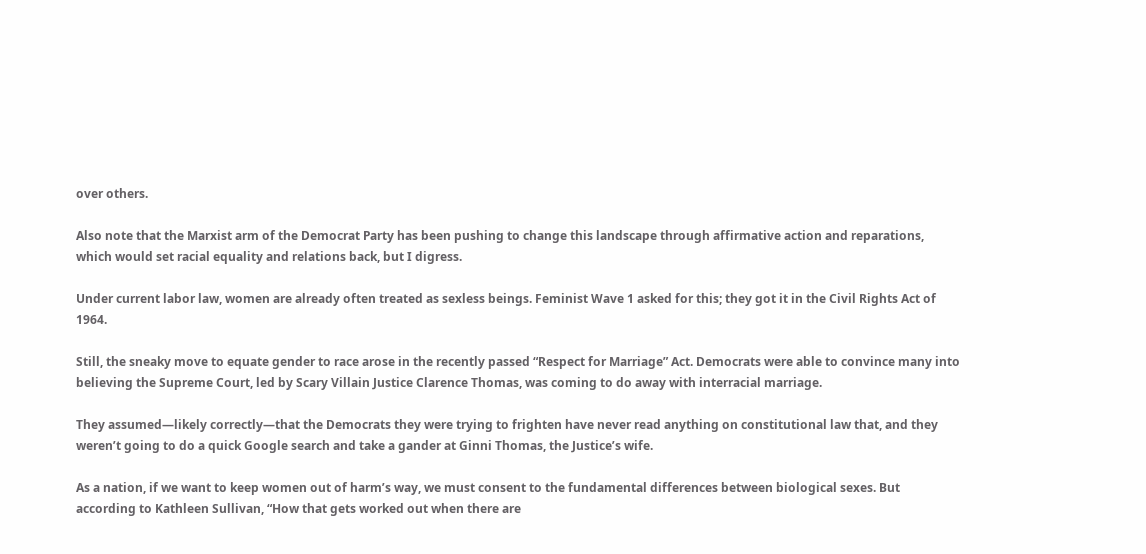over others.

Also note that the Marxist arm of the Democrat Party has been pushing to change this landscape through affirmative action and reparations, which would set racial equality and relations back, but I digress.

Under current labor law, women are already often treated as sexless beings. Feminist Wave 1 asked for this; they got it in the Civil Rights Act of 1964.

Still, the sneaky move to equate gender to race arose in the recently passed “Respect for Marriage” Act. Democrats were able to convince many into believing the Supreme Court, led by Scary Villain Justice Clarence Thomas, was coming to do away with interracial marriage.

They assumed—likely correctly—that the Democrats they were trying to frighten have never read anything on constitutional law that, and they weren’t going to do a quick Google search and take a gander at Ginni Thomas, the Justice’s wife.

As a nation, if we want to keep women out of harm’s way, we must consent to the fundamental differences between biological sexes. But according to Kathleen Sullivan, “How that gets worked out when there are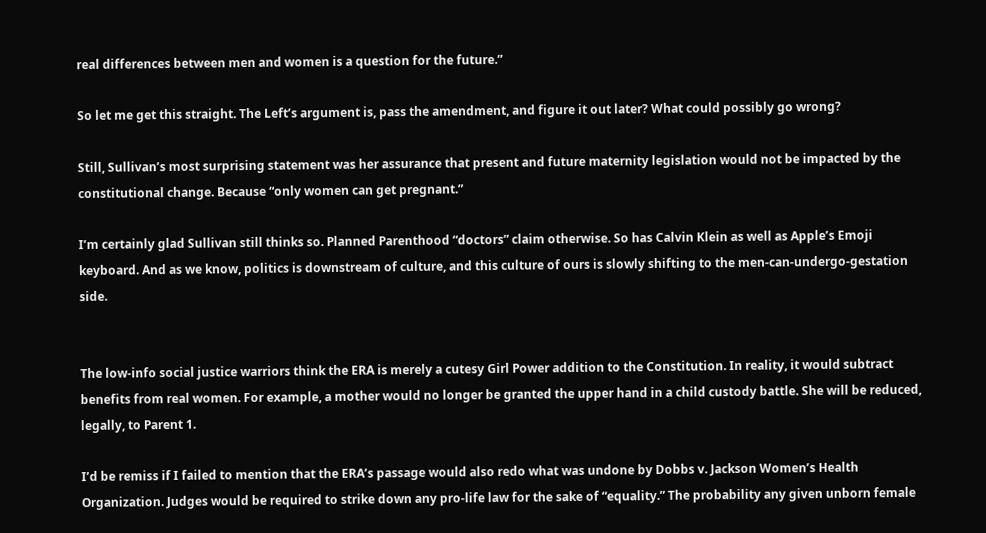real differences between men and women is a question for the future.”

So let me get this straight. The Left’s argument is, pass the amendment, and figure it out later? What could possibly go wrong?

Still, Sullivan’s most surprising statement was her assurance that present and future maternity legislation would not be impacted by the constitutional change. Because “only women can get pregnant.”

I’m certainly glad Sullivan still thinks so. Planned Parenthood “doctors” claim otherwise. So has Calvin Klein as well as Apple’s Emoji keyboard. And as we know, politics is downstream of culture, and this culture of ours is slowly shifting to the men-can-undergo-gestation side.


The low-info social justice warriors think the ERA is merely a cutesy Girl Power addition to the Constitution. In reality, it would subtract benefits from real women. For example, a mother would no longer be granted the upper hand in a child custody battle. She will be reduced, legally, to Parent 1.

I’d be remiss if I failed to mention that the ERA’s passage would also redo what was undone by Dobbs v. Jackson Women’s Health Organization. Judges would be required to strike down any pro-life law for the sake of “equality.” The probability any given unborn female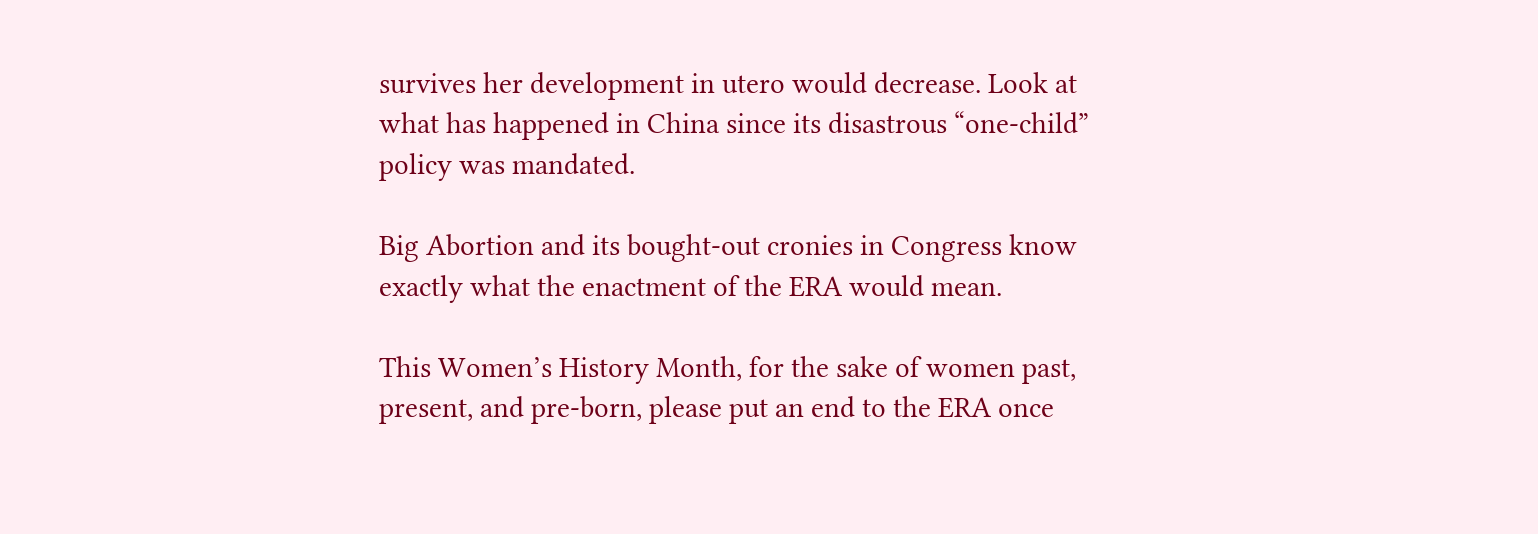survives her development in utero would decrease. Look at what has happened in China since its disastrous “one-child” policy was mandated.

Big Abortion and its bought-out cronies in Congress know exactly what the enactment of the ERA would mean.

This Women’s History Month, for the sake of women past, present, and pre-born, please put an end to the ERA once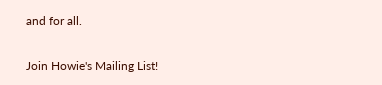and for all.

Join Howie's Mailing List!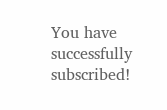You have successfully subscribed!